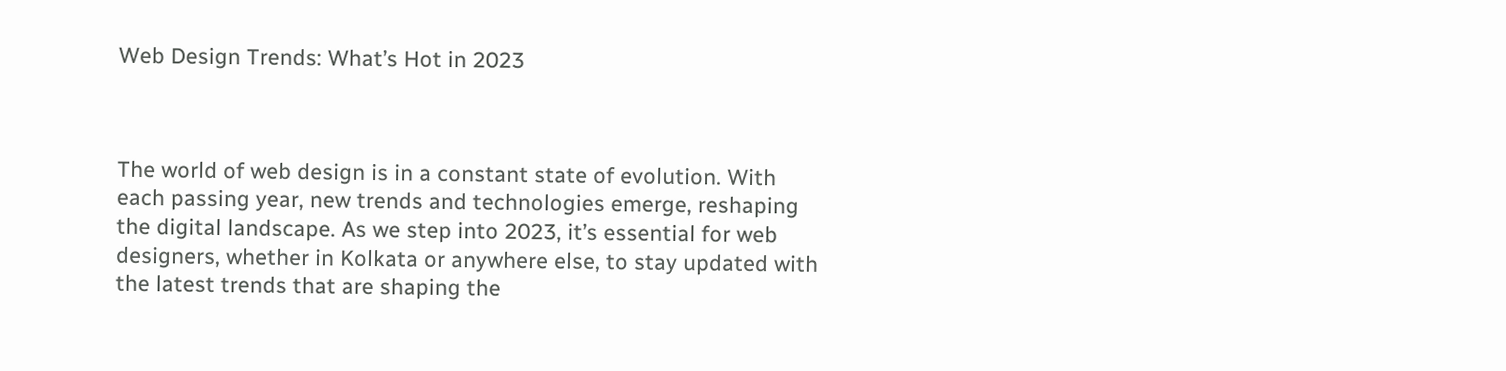Web Design Trends: What’s Hot in 2023



The world of web design is in a constant state of evolution. With each passing year, new trends and technologies emerge, reshaping the digital landscape. As we step into 2023, it’s essential for web designers, whether in Kolkata or anywhere else, to stay updated with the latest trends that are shaping the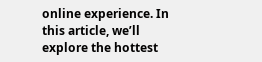online experience. In this article, we’ll explore the hottest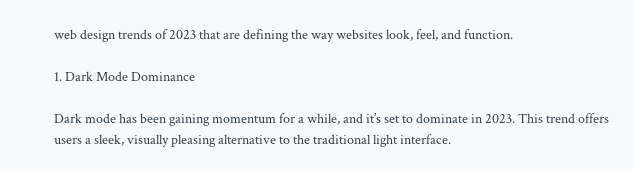web design trends of 2023 that are defining the way websites look, feel, and function.

1. Dark Mode Dominance

Dark mode has been gaining momentum for a while, and it’s set to dominate in 2023. This trend offers users a sleek, visually pleasing alternative to the traditional light interface.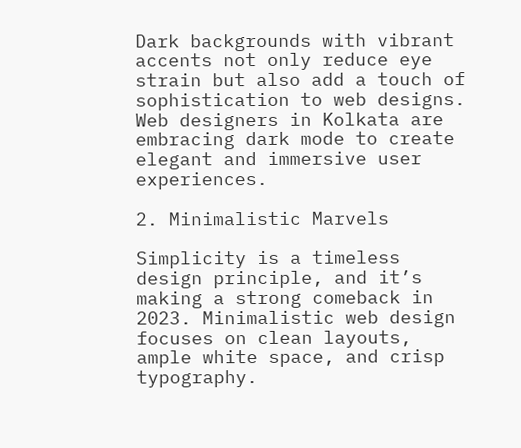Dark backgrounds with vibrant accents not only reduce eye strain but also add a touch of sophistication to web designs. Web designers in Kolkata are embracing dark mode to create elegant and immersive user experiences.

2. Minimalistic Marvels

Simplicity is a timeless design principle, and it’s making a strong comeback in 2023. Minimalistic web design focuses on clean layouts, ample white space, and crisp typography.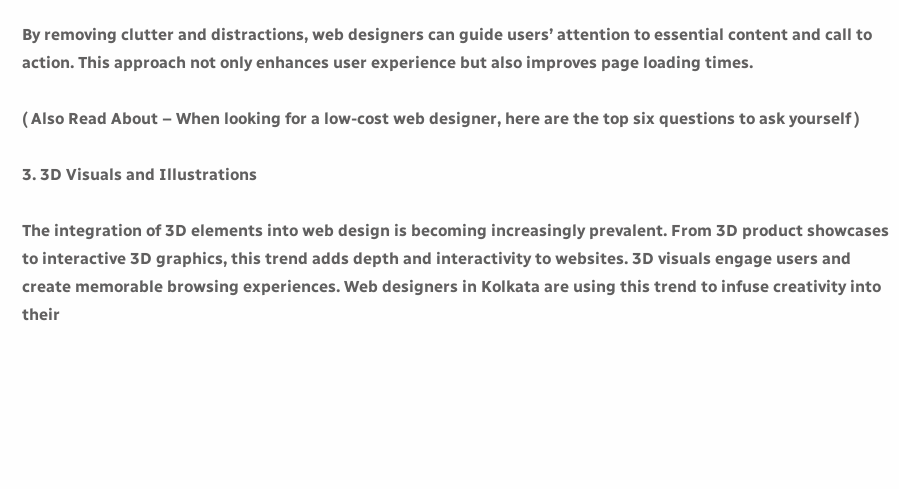By removing clutter and distractions, web designers can guide users’ attention to essential content and call to action. This approach not only enhances user experience but also improves page loading times.

( Also Read About – When looking for a low-cost web designer, here are the top six questions to ask yourself )

3. 3D Visuals and Illustrations

The integration of 3D elements into web design is becoming increasingly prevalent. From 3D product showcases to interactive 3D graphics, this trend adds depth and interactivity to websites. 3D visuals engage users and create memorable browsing experiences. Web designers in Kolkata are using this trend to infuse creativity into their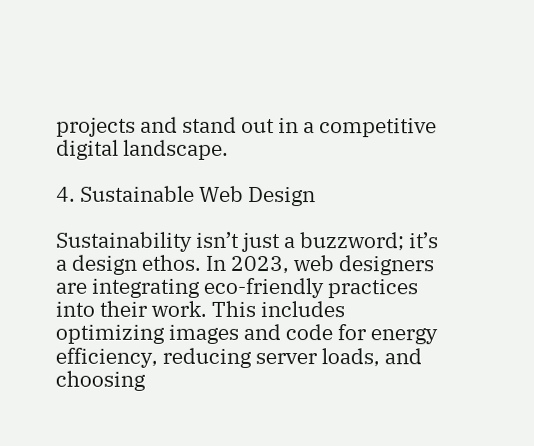projects and stand out in a competitive digital landscape.

4. Sustainable Web Design

Sustainability isn’t just a buzzword; it’s a design ethos. In 2023, web designers are integrating eco-friendly practices into their work. This includes optimizing images and code for energy efficiency, reducing server loads, and choosing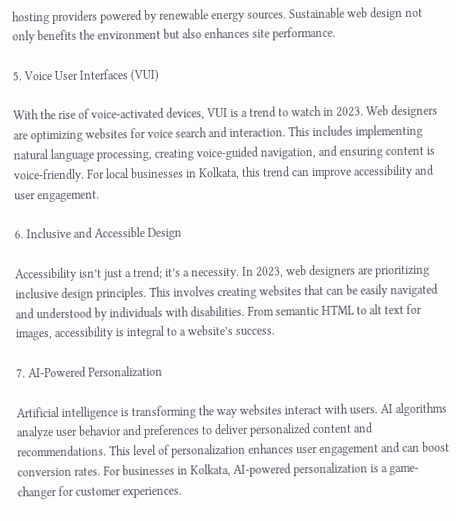hosting providers powered by renewable energy sources. Sustainable web design not only benefits the environment but also enhances site performance.

5. Voice User Interfaces (VUI)

With the rise of voice-activated devices, VUI is a trend to watch in 2023. Web designers are optimizing websites for voice search and interaction. This includes implementing natural language processing, creating voice-guided navigation, and ensuring content is voice-friendly. For local businesses in Kolkata, this trend can improve accessibility and user engagement.

6. Inclusive and Accessible Design

Accessibility isn’t just a trend; it’s a necessity. In 2023, web designers are prioritizing inclusive design principles. This involves creating websites that can be easily navigated and understood by individuals with disabilities. From semantic HTML to alt text for images, accessibility is integral to a website’s success.

7. AI-Powered Personalization

Artificial intelligence is transforming the way websites interact with users. AI algorithms analyze user behavior and preferences to deliver personalized content and recommendations. This level of personalization enhances user engagement and can boost conversion rates. For businesses in Kolkata, AI-powered personalization is a game-changer for customer experiences.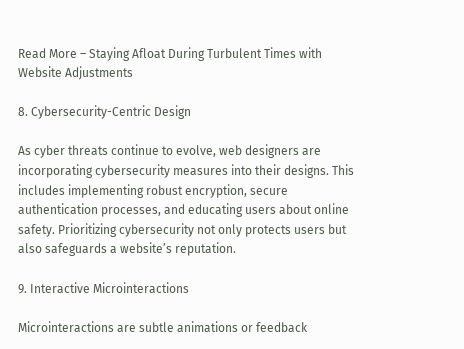Read More – Staying Afloat During Turbulent Times with Website Adjustments

8. Cybersecurity-Centric Design

As cyber threats continue to evolve, web designers are incorporating cybersecurity measures into their designs. This includes implementing robust encryption, secure authentication processes, and educating users about online safety. Prioritizing cybersecurity not only protects users but also safeguards a website’s reputation.

9. Interactive Microinteractions

Microinteractions are subtle animations or feedback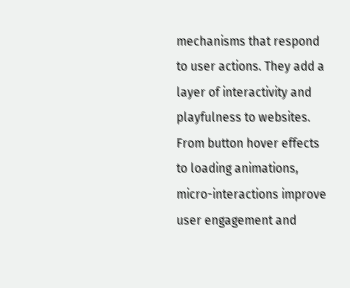mechanisms that respond to user actions. They add a layer of interactivity and playfulness to websites. From button hover effects to loading animations, micro-interactions improve user engagement and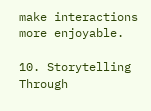make interactions more enjoyable.

10. Storytelling Through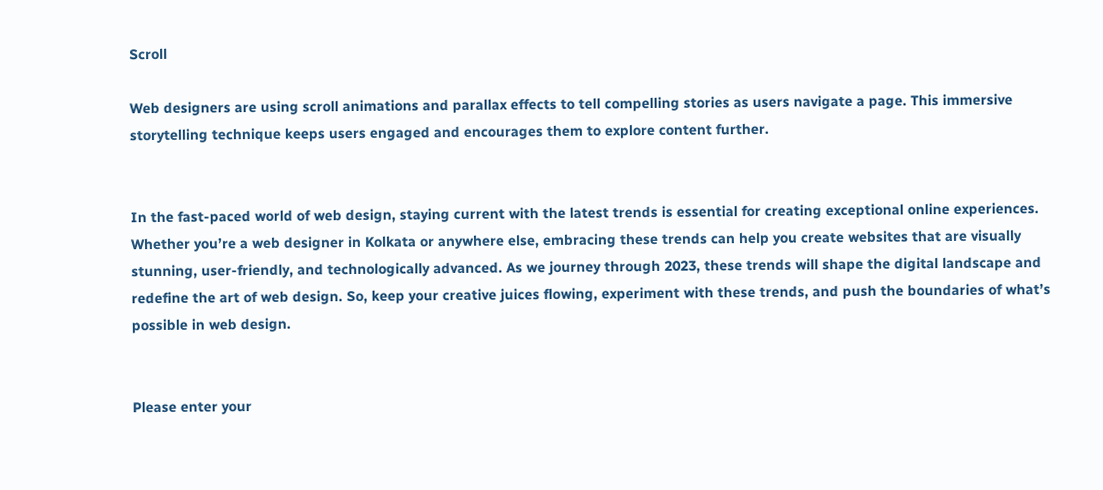Scroll

Web designers are using scroll animations and parallax effects to tell compelling stories as users navigate a page. This immersive storytelling technique keeps users engaged and encourages them to explore content further.


In the fast-paced world of web design, staying current with the latest trends is essential for creating exceptional online experiences. Whether you’re a web designer in Kolkata or anywhere else, embracing these trends can help you create websites that are visually stunning, user-friendly, and technologically advanced. As we journey through 2023, these trends will shape the digital landscape and redefine the art of web design. So, keep your creative juices flowing, experiment with these trends, and push the boundaries of what’s possible in web design.


Please enter your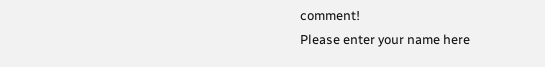comment!
Please enter your name here